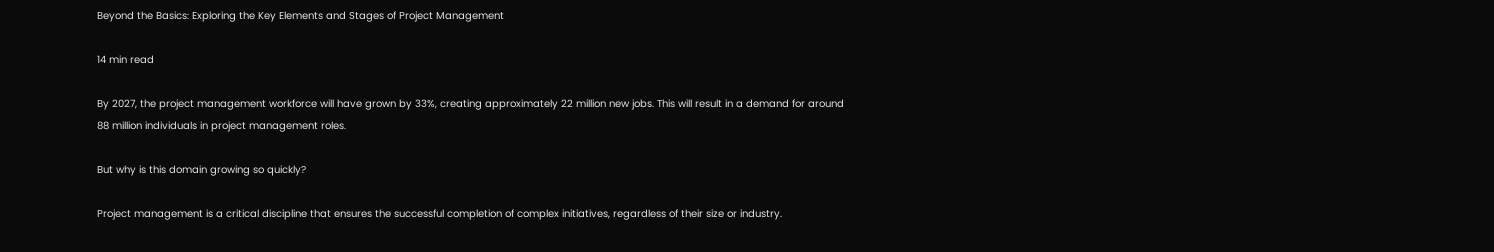Beyond the Basics: Exploring the Key Elements and Stages of Project Management

14 min read

By 2027, the project management workforce will have grown by 33%, creating approximately 22 million new jobs. This will result in a demand for around 88 million individuals in project management roles.

But why is this domain growing so quickly?

Project management is a critical discipline that ensures the successful completion of complex initiatives, regardless of their size or industry.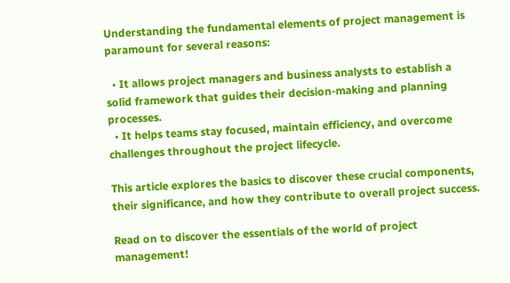Understanding the fundamental elements of project management is paramount for several reasons:

  • It allows project managers and business analysts to establish a solid framework that guides their decision-making and planning processes.
  • It helps teams stay focused, maintain efficiency, and overcome challenges throughout the project lifecycle.

This article explores the basics to discover these crucial components, their significance, and how they contribute to overall project success.

Read on to discover the essentials of the world of project management!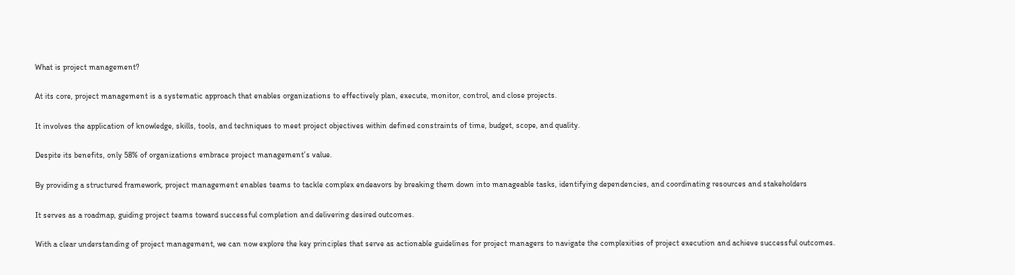What is project management?

At its core, project management is a systematic approach that enables organizations to effectively plan, execute, monitor, control, and close projects.

It involves the application of knowledge, skills, tools, and techniques to meet project objectives within defined constraints of time, budget, scope, and quality.

Despite its benefits, only 58% of organizations embrace project management’s value.

By providing a structured framework, project management enables teams to tackle complex endeavors by breaking them down into manageable tasks, identifying dependencies, and coordinating resources and stakeholders

It serves as a roadmap, guiding project teams toward successful completion and delivering desired outcomes.

With a clear understanding of project management, we can now explore the key principles that serve as actionable guidelines for project managers to navigate the complexities of project execution and achieve successful outcomes.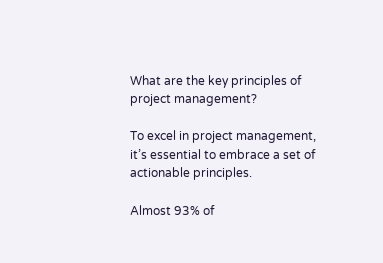What are the key principles of project management?

To excel in project management, it’s essential to embrace a set of actionable principles.

Almost 93% of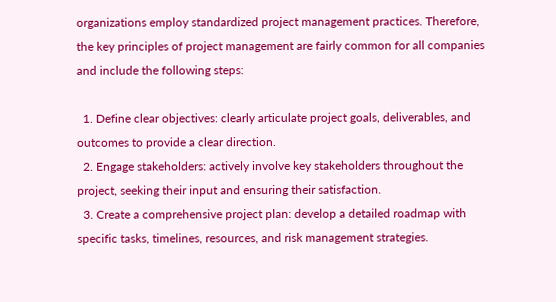organizations employ standardized project management practices. Therefore, the key principles of project management are fairly common for all companies and include the following steps:

  1. Define clear objectives: clearly articulate project goals, deliverables, and outcomes to provide a clear direction.
  2. Engage stakeholders: actively involve key stakeholders throughout the project, seeking their input and ensuring their satisfaction.
  3. Create a comprehensive project plan: develop a detailed roadmap with specific tasks, timelines, resources, and risk management strategies.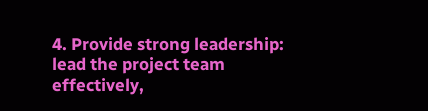4. Provide strong leadership: lead the project team effectively,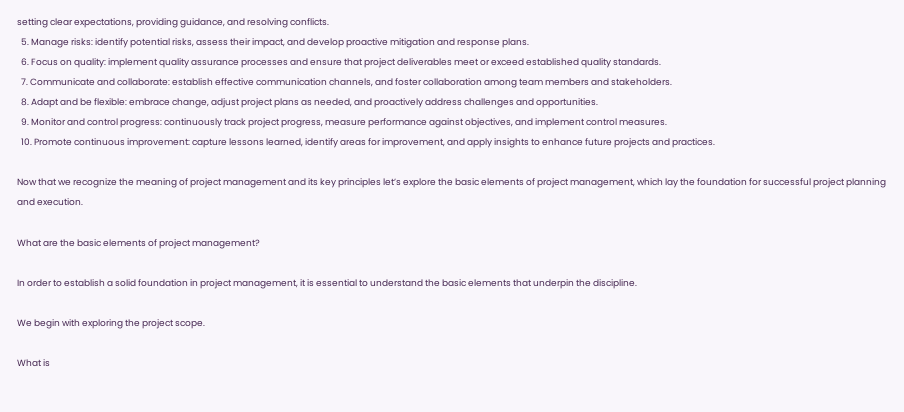setting clear expectations, providing guidance, and resolving conflicts.
  5. Manage risks: identify potential risks, assess their impact, and develop proactive mitigation and response plans.
  6. Focus on quality: implement quality assurance processes and ensure that project deliverables meet or exceed established quality standards.
  7. Communicate and collaborate: establish effective communication channels, and foster collaboration among team members and stakeholders.
  8. Adapt and be flexible: embrace change, adjust project plans as needed, and proactively address challenges and opportunities.
  9. Monitor and control progress: continuously track project progress, measure performance against objectives, and implement control measures.
  10. Promote continuous improvement: capture lessons learned, identify areas for improvement, and apply insights to enhance future projects and practices.

Now that we recognize the meaning of project management and its key principles let’s explore the basic elements of project management, which lay the foundation for successful project planning and execution.

What are the basic elements of project management?

In order to establish a solid foundation in project management, it is essential to understand the basic elements that underpin the discipline.

We begin with exploring the project scope.

What is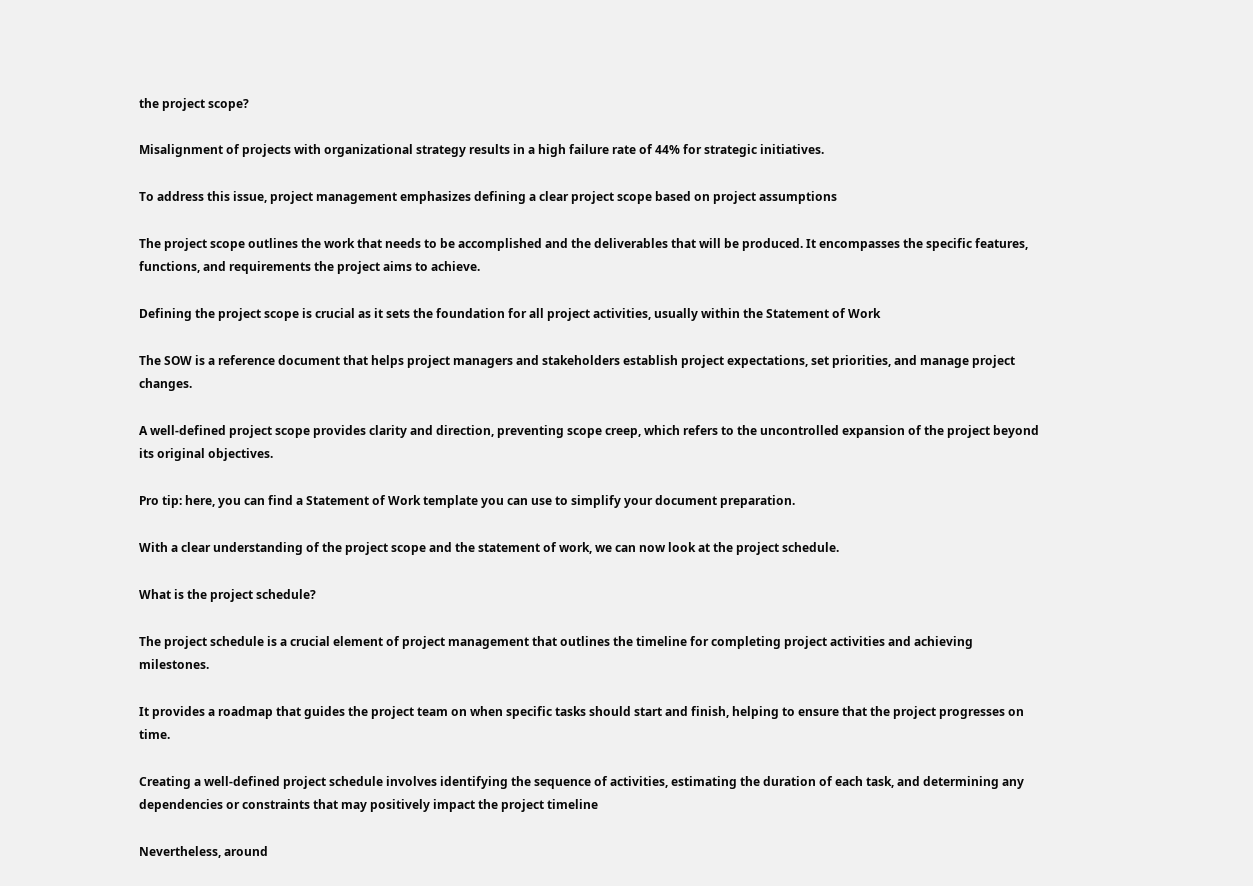the project scope?

Misalignment of projects with organizational strategy results in a high failure rate of 44% for strategic initiatives.

To address this issue, project management emphasizes defining a clear project scope based on project assumptions

The project scope outlines the work that needs to be accomplished and the deliverables that will be produced. It encompasses the specific features, functions, and requirements the project aims to achieve.

Defining the project scope is crucial as it sets the foundation for all project activities, usually within the Statement of Work

The SOW is a reference document that helps project managers and stakeholders establish project expectations, set priorities, and manage project changes.

A well-defined project scope provides clarity and direction, preventing scope creep, which refers to the uncontrolled expansion of the project beyond its original objectives.

Pro tip: here, you can find a Statement of Work template you can use to simplify your document preparation.

With a clear understanding of the project scope and the statement of work, we can now look at the project schedule.

What is the project schedule?

The project schedule is a crucial element of project management that outlines the timeline for completing project activities and achieving milestones.

It provides a roadmap that guides the project team on when specific tasks should start and finish, helping to ensure that the project progresses on time.

Creating a well-defined project schedule involves identifying the sequence of activities, estimating the duration of each task, and determining any dependencies or constraints that may positively impact the project timeline

Nevertheless, around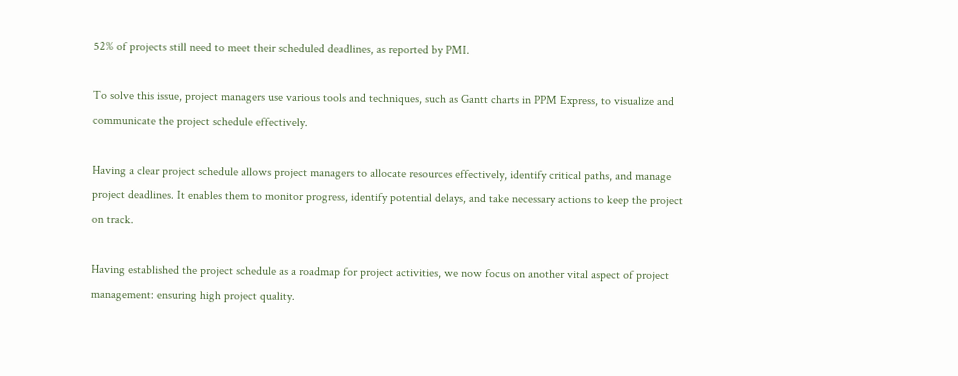52% of projects still need to meet their scheduled deadlines, as reported by PMI.

To solve this issue, project managers use various tools and techniques, such as Gantt charts in PPM Express, to visualize and communicate the project schedule effectively.

Having a clear project schedule allows project managers to allocate resources effectively, identify critical paths, and manage project deadlines. It enables them to monitor progress, identify potential delays, and take necessary actions to keep the project on track.

Having established the project schedule as a roadmap for project activities, we now focus on another vital aspect of project management: ensuring high project quality.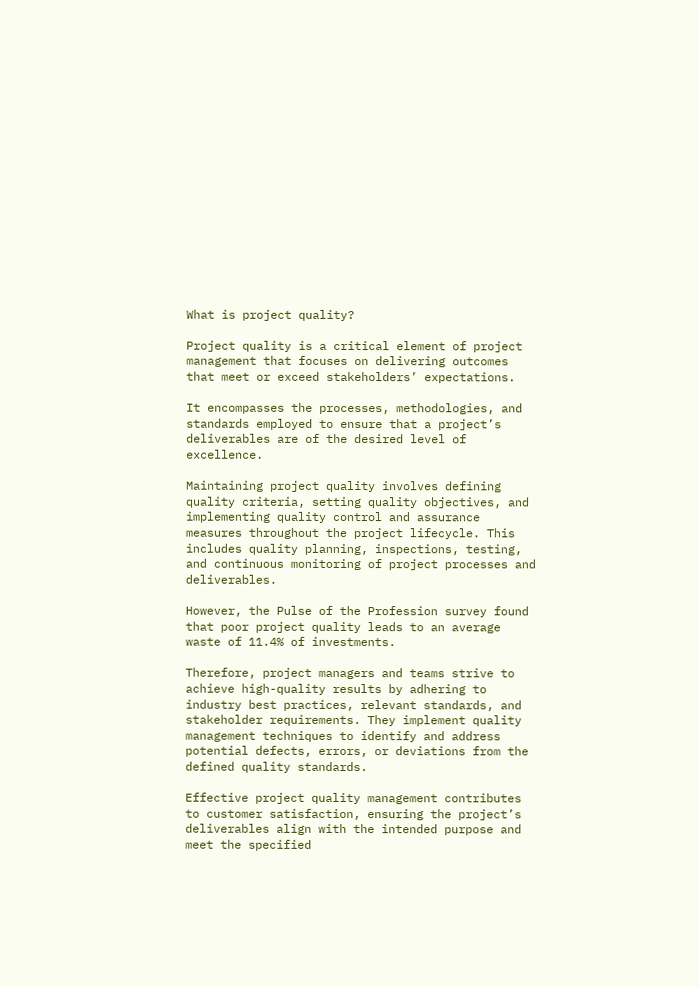What is project quality?

Project quality is a critical element of project management that focuses on delivering outcomes that meet or exceed stakeholders’ expectations.

It encompasses the processes, methodologies, and standards employed to ensure that a project’s deliverables are of the desired level of excellence.

Maintaining project quality involves defining quality criteria, setting quality objectives, and implementing quality control and assurance measures throughout the project lifecycle. This includes quality planning, inspections, testing, and continuous monitoring of project processes and deliverables.

However, the Pulse of the Profession survey found that poor project quality leads to an average waste of 11.4% of investments.

Therefore, project managers and teams strive to achieve high-quality results by adhering to industry best practices, relevant standards, and stakeholder requirements. They implement quality management techniques to identify and address potential defects, errors, or deviations from the defined quality standards.

Effective project quality management contributes to customer satisfaction, ensuring the project’s deliverables align with the intended purpose and meet the specified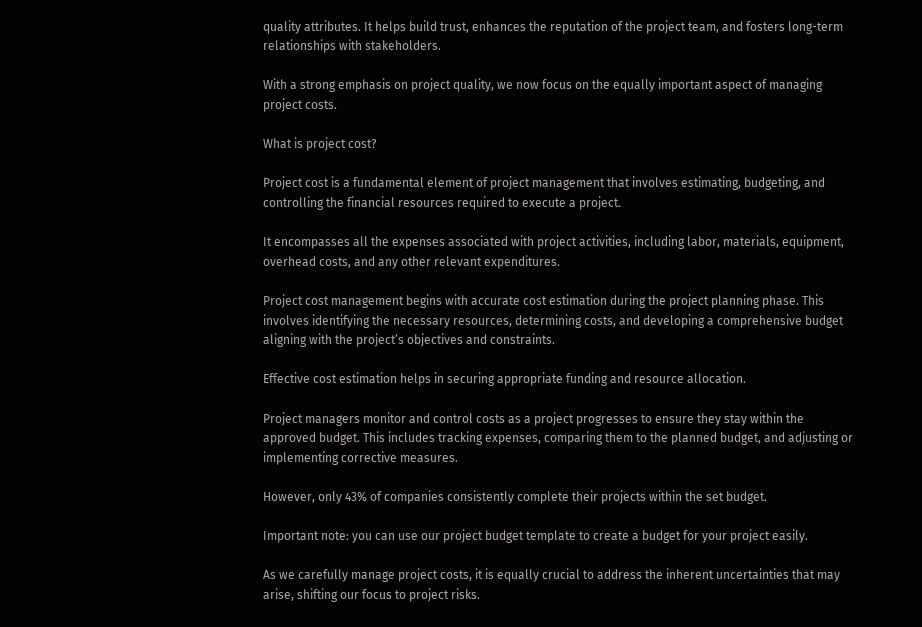quality attributes. It helps build trust, enhances the reputation of the project team, and fosters long-term relationships with stakeholders.

With a strong emphasis on project quality, we now focus on the equally important aspect of managing project costs.

What is project cost?

Project cost is a fundamental element of project management that involves estimating, budgeting, and controlling the financial resources required to execute a project.

It encompasses all the expenses associated with project activities, including labor, materials, equipment, overhead costs, and any other relevant expenditures.

Project cost management begins with accurate cost estimation during the project planning phase. This involves identifying the necessary resources, determining costs, and developing a comprehensive budget aligning with the project’s objectives and constraints.

Effective cost estimation helps in securing appropriate funding and resource allocation.

Project managers monitor and control costs as a project progresses to ensure they stay within the approved budget. This includes tracking expenses, comparing them to the planned budget, and adjusting or implementing corrective measures.

However, only 43% of companies consistently complete their projects within the set budget.

Important note: you can use our project budget template to create a budget for your project easily.

As we carefully manage project costs, it is equally crucial to address the inherent uncertainties that may arise, shifting our focus to project risks.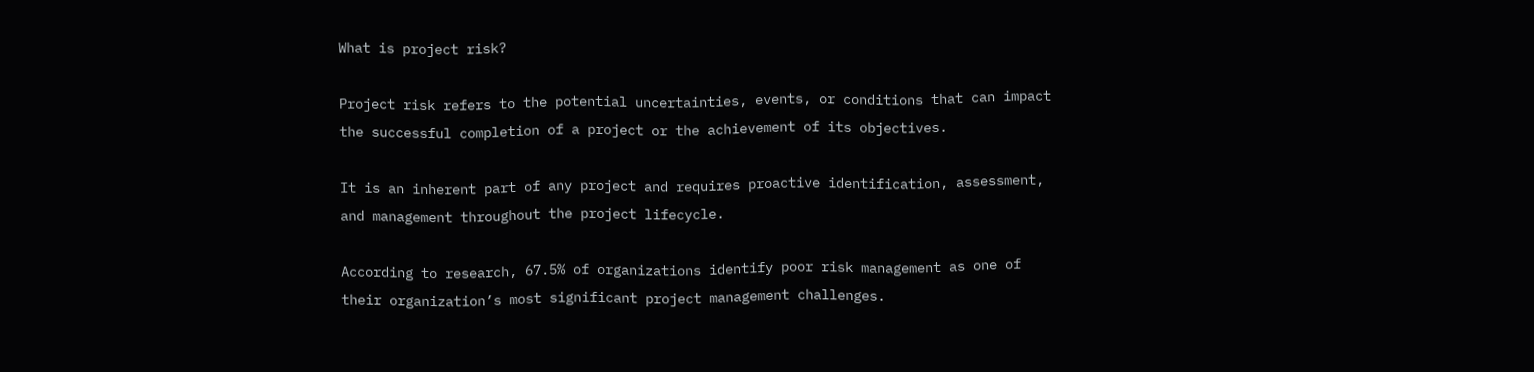What is project risk?

Project risk refers to the potential uncertainties, events, or conditions that can impact the successful completion of a project or the achievement of its objectives.

It is an inherent part of any project and requires proactive identification, assessment, and management throughout the project lifecycle.

According to research, 67.5% of organizations identify poor risk management as one of their organization’s most significant project management challenges.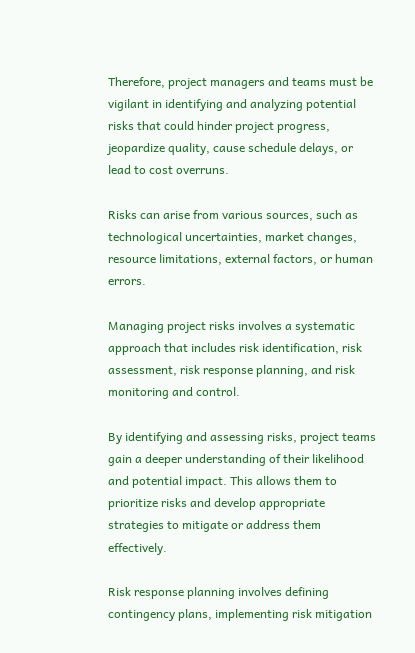Therefore, project managers and teams must be vigilant in identifying and analyzing potential risks that could hinder project progress, jeopardize quality, cause schedule delays, or lead to cost overruns.

Risks can arise from various sources, such as technological uncertainties, market changes, resource limitations, external factors, or human errors.

Managing project risks involves a systematic approach that includes risk identification, risk assessment, risk response planning, and risk monitoring and control.

By identifying and assessing risks, project teams gain a deeper understanding of their likelihood and potential impact. This allows them to prioritize risks and develop appropriate strategies to mitigate or address them effectively.

Risk response planning involves defining contingency plans, implementing risk mitigation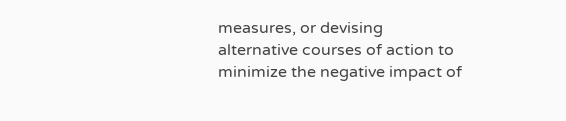measures, or devising alternative courses of action to minimize the negative impact of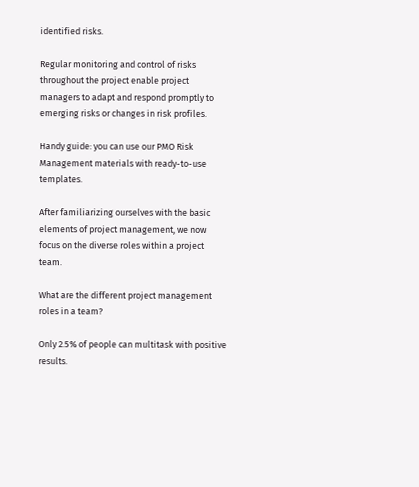identified risks.

Regular monitoring and control of risks throughout the project enable project managers to adapt and respond promptly to emerging risks or changes in risk profiles.

Handy guide: you can use our PMO Risk Management materials with ready-to-use templates.

After familiarizing ourselves with the basic elements of project management, we now focus on the diverse roles within a project team.

What are the different project management roles in a team?

Only 2.5% of people can multitask with positive results.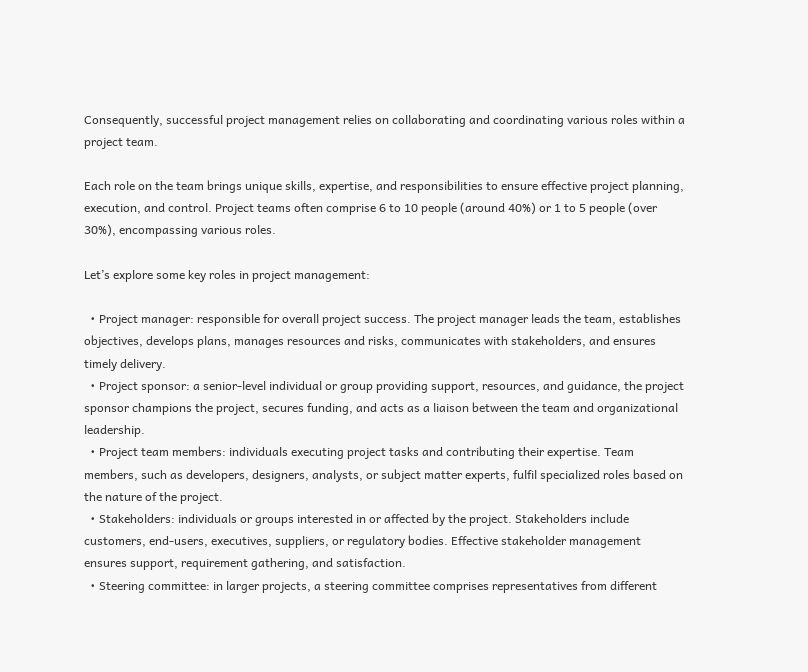Consequently, successful project management relies on collaborating and coordinating various roles within a project team.

Each role on the team brings unique skills, expertise, and responsibilities to ensure effective project planning, execution, and control. Project teams often comprise 6 to 10 people (around 40%) or 1 to 5 people (over 30%), encompassing various roles.

Let’s explore some key roles in project management:

  • Project manager: responsible for overall project success. The project manager leads the team, establishes objectives, develops plans, manages resources and risks, communicates with stakeholders, and ensures timely delivery.
  • Project sponsor: a senior-level individual or group providing support, resources, and guidance, the project sponsor champions the project, secures funding, and acts as a liaison between the team and organizational leadership.
  • Project team members: individuals executing project tasks and contributing their expertise. Team members, such as developers, designers, analysts, or subject matter experts, fulfil specialized roles based on the nature of the project.
  • Stakeholders: individuals or groups interested in or affected by the project. Stakeholders include customers, end-users, executives, suppliers, or regulatory bodies. Effective stakeholder management ensures support, requirement gathering, and satisfaction.
  • Steering committee: in larger projects, a steering committee comprises representatives from different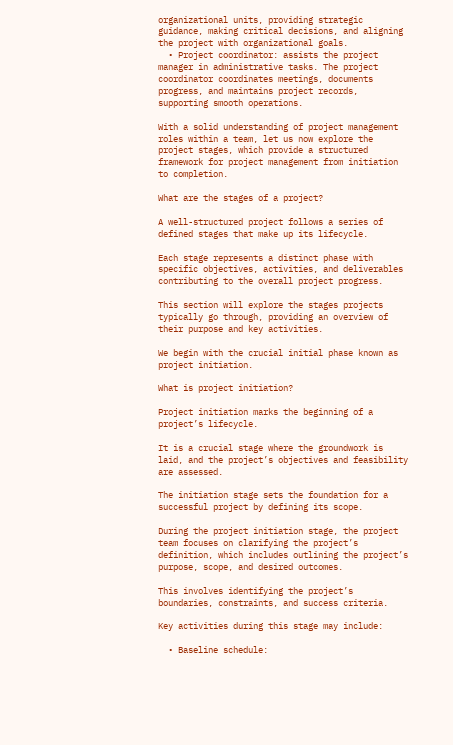organizational units, providing strategic guidance, making critical decisions, and aligning the project with organizational goals.
  • Project coordinator: assists the project manager in administrative tasks. The project coordinator coordinates meetings, documents progress, and maintains project records, supporting smooth operations.

With a solid understanding of project management roles within a team, let us now explore the project stages, which provide a structured framework for project management from initiation to completion.

What are the stages of a project?

A well-structured project follows a series of defined stages that make up its lifecycle.

Each stage represents a distinct phase with specific objectives, activities, and deliverables contributing to the overall project progress.

This section will explore the stages projects typically go through, providing an overview of their purpose and key activities.

We begin with the crucial initial phase known as project initiation.

What is project initiation?

Project initiation marks the beginning of a project’s lifecycle.

It is a crucial stage where the groundwork is laid, and the project’s objectives and feasibility are assessed.

The initiation stage sets the foundation for a successful project by defining its scope.

During the project initiation stage, the project team focuses on clarifying the project’s definition, which includes outlining the project’s purpose, scope, and desired outcomes.

This involves identifying the project’s boundaries, constraints, and success criteria.

Key activities during this stage may include:

  • Baseline schedule: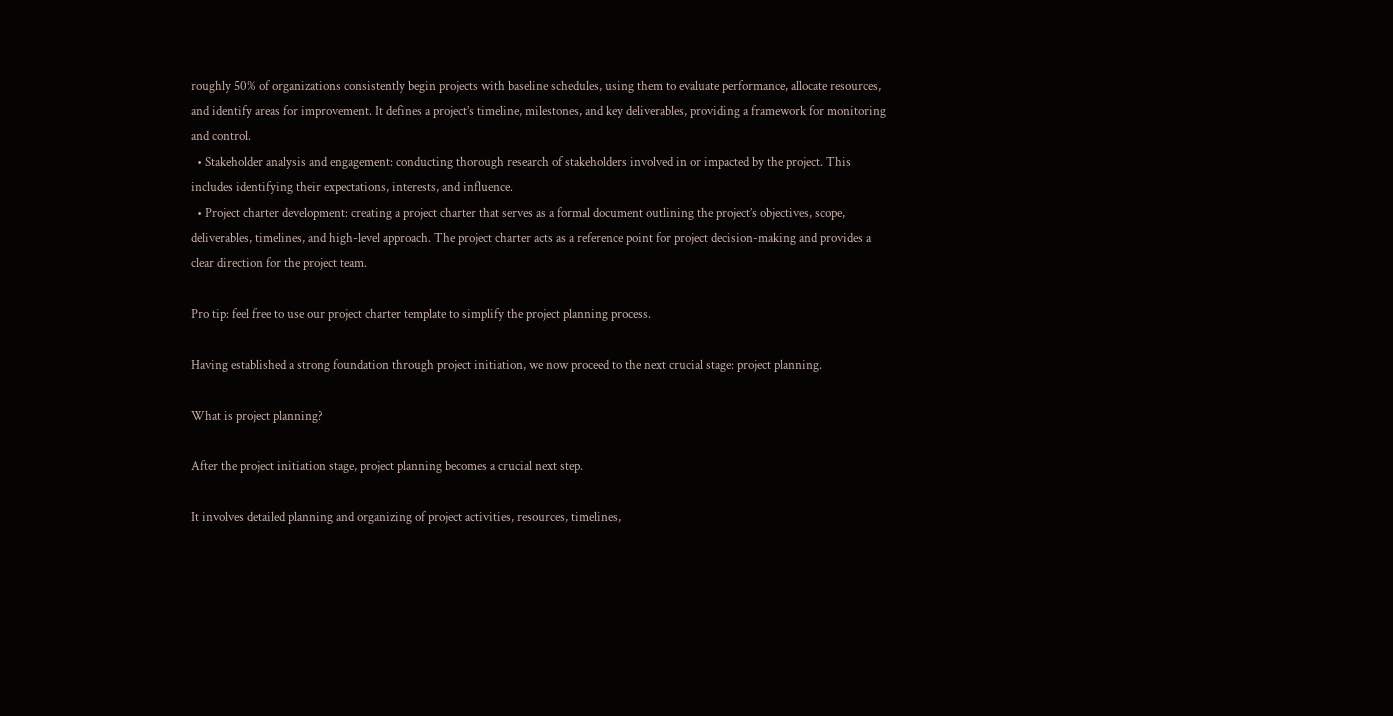roughly 50% of organizations consistently begin projects with baseline schedules, using them to evaluate performance, allocate resources, and identify areas for improvement. It defines a project’s timeline, milestones, and key deliverables, providing a framework for monitoring and control.
  • Stakeholder analysis and engagement: conducting thorough research of stakeholders involved in or impacted by the project. This includes identifying their expectations, interests, and influence.
  • Project charter development: creating a project charter that serves as a formal document outlining the project’s objectives, scope, deliverables, timelines, and high-level approach. The project charter acts as a reference point for project decision-making and provides a clear direction for the project team.

Pro tip: feel free to use our project charter template to simplify the project planning process.

Having established a strong foundation through project initiation, we now proceed to the next crucial stage: project planning.

What is project planning?

After the project initiation stage, project planning becomes a crucial next step.

It involves detailed planning and organizing of project activities, resources, timelines,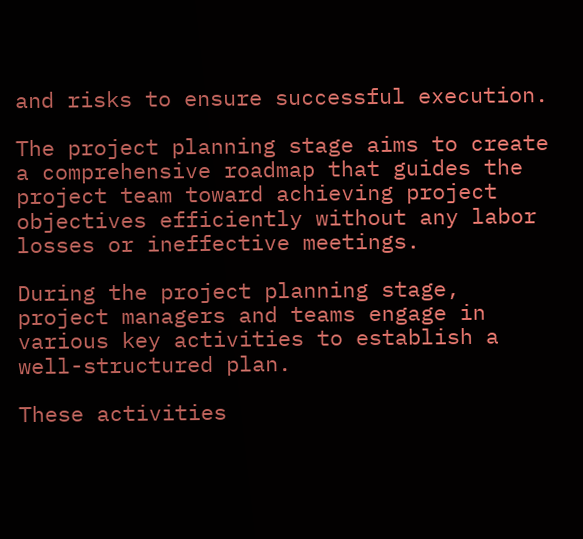and risks to ensure successful execution.

The project planning stage aims to create a comprehensive roadmap that guides the project team toward achieving project objectives efficiently without any labor losses or ineffective meetings.

During the project planning stage, project managers and teams engage in various key activities to establish a well-structured plan.

These activities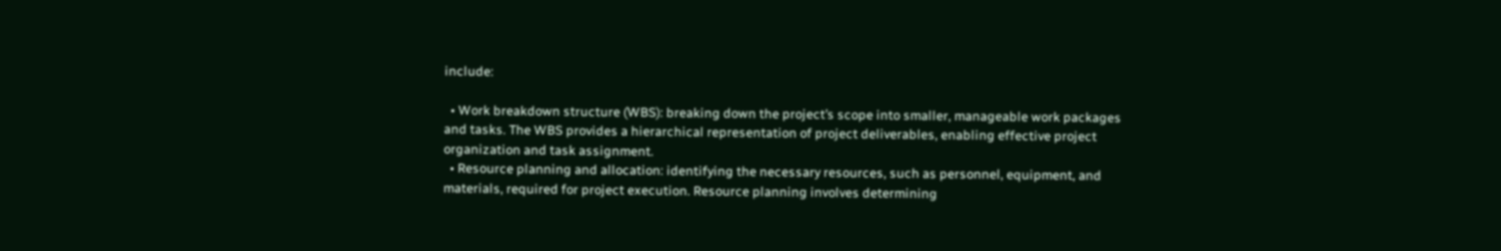include:

  • Work breakdown structure (WBS): breaking down the project’s scope into smaller, manageable work packages and tasks. The WBS provides a hierarchical representation of project deliverables, enabling effective project organization and task assignment.
  • Resource planning and allocation: identifying the necessary resources, such as personnel, equipment, and materials, required for project execution. Resource planning involves determining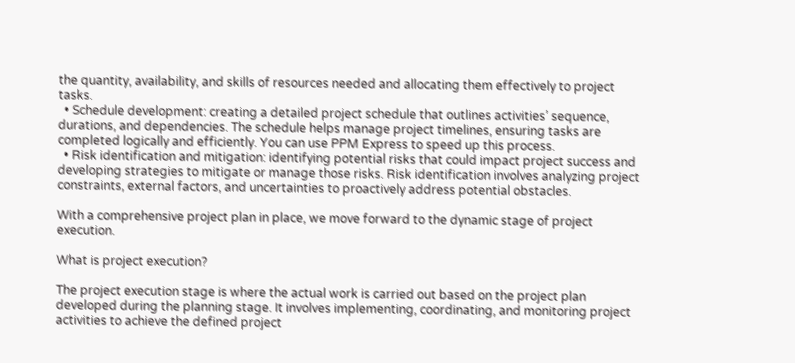the quantity, availability, and skills of resources needed and allocating them effectively to project tasks.
  • Schedule development: creating a detailed project schedule that outlines activities’ sequence, durations, and dependencies. The schedule helps manage project timelines, ensuring tasks are completed logically and efficiently. You can use PPM Express to speed up this process.
  • Risk identification and mitigation: identifying potential risks that could impact project success and developing strategies to mitigate or manage those risks. Risk identification involves analyzing project constraints, external factors, and uncertainties to proactively address potential obstacles.

With a comprehensive project plan in place, we move forward to the dynamic stage of project execution.

What is project execution?

The project execution stage is where the actual work is carried out based on the project plan developed during the planning stage. It involves implementing, coordinating, and monitoring project activities to achieve the defined project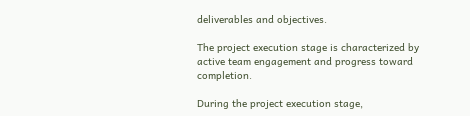deliverables and objectives.

The project execution stage is characterized by active team engagement and progress toward completion.

During the project execution stage,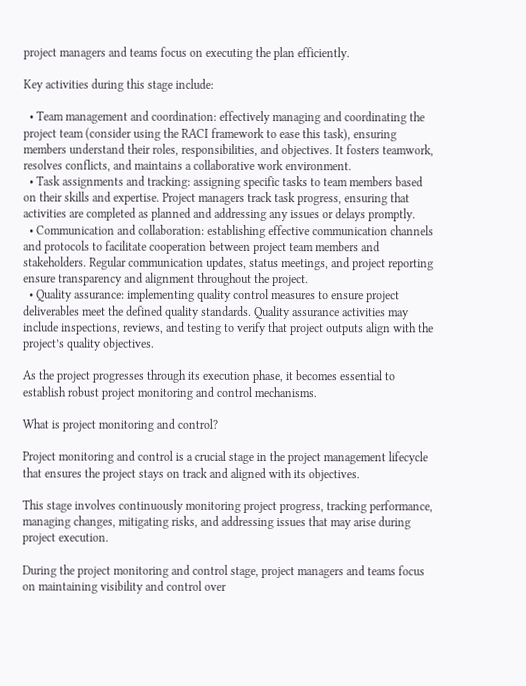project managers and teams focus on executing the plan efficiently.

Key activities during this stage include:

  • Team management and coordination: effectively managing and coordinating the project team (consider using the RACI framework to ease this task), ensuring members understand their roles, responsibilities, and objectives. It fosters teamwork, resolves conflicts, and maintains a collaborative work environment.
  • Task assignments and tracking: assigning specific tasks to team members based on their skills and expertise. Project managers track task progress, ensuring that activities are completed as planned and addressing any issues or delays promptly.
  • Communication and collaboration: establishing effective communication channels and protocols to facilitate cooperation between project team members and stakeholders. Regular communication updates, status meetings, and project reporting ensure transparency and alignment throughout the project.
  • Quality assurance: implementing quality control measures to ensure project deliverables meet the defined quality standards. Quality assurance activities may include inspections, reviews, and testing to verify that project outputs align with the project’s quality objectives.

As the project progresses through its execution phase, it becomes essential to establish robust project monitoring and control mechanisms.

What is project monitoring and control?

Project monitoring and control is a crucial stage in the project management lifecycle that ensures the project stays on track and aligned with its objectives.

This stage involves continuously monitoring project progress, tracking performance, managing changes, mitigating risks, and addressing issues that may arise during project execution.

During the project monitoring and control stage, project managers and teams focus on maintaining visibility and control over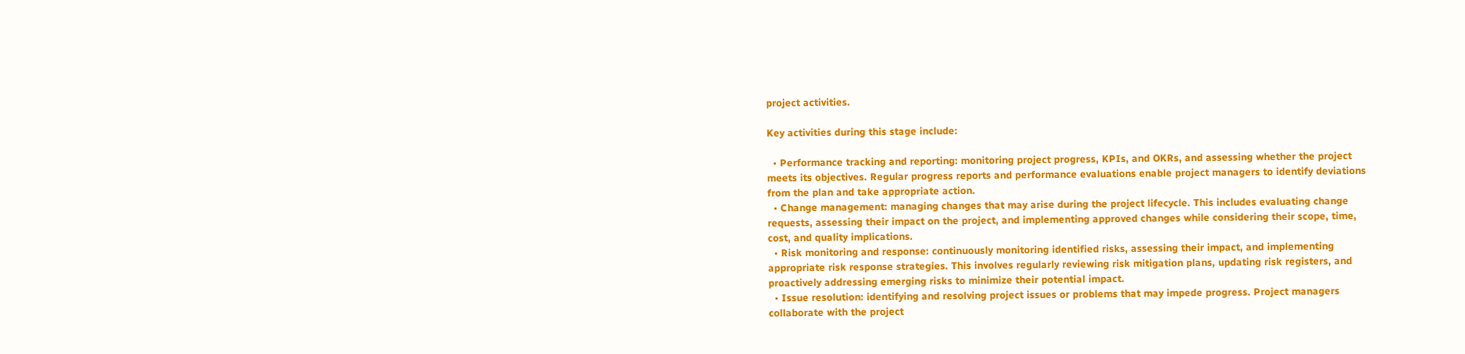project activities.

Key activities during this stage include:

  • Performance tracking and reporting: monitoring project progress, KPIs, and OKRs, and assessing whether the project meets its objectives. Regular progress reports and performance evaluations enable project managers to identify deviations from the plan and take appropriate action.
  • Change management: managing changes that may arise during the project lifecycle. This includes evaluating change requests, assessing their impact on the project, and implementing approved changes while considering their scope, time, cost, and quality implications.
  • Risk monitoring and response: continuously monitoring identified risks, assessing their impact, and implementing appropriate risk response strategies. This involves regularly reviewing risk mitigation plans, updating risk registers, and proactively addressing emerging risks to minimize their potential impact.
  • Issue resolution: identifying and resolving project issues or problems that may impede progress. Project managers collaborate with the project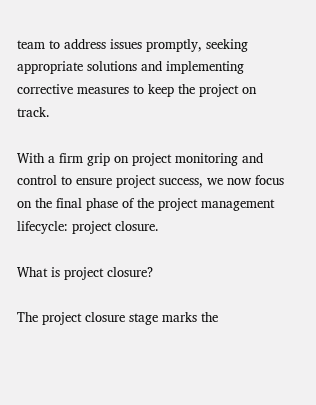team to address issues promptly, seeking appropriate solutions and implementing corrective measures to keep the project on track.

With a firm grip on project monitoring and control to ensure project success, we now focus on the final phase of the project management lifecycle: project closure.

What is project closure?

The project closure stage marks the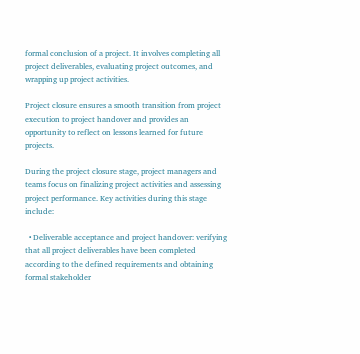formal conclusion of a project. It involves completing all project deliverables, evaluating project outcomes, and wrapping up project activities.

Project closure ensures a smooth transition from project execution to project handover and provides an opportunity to reflect on lessons learned for future projects.

During the project closure stage, project managers and teams focus on finalizing project activities and assessing project performance. Key activities during this stage include:

  • Deliverable acceptance and project handover: verifying that all project deliverables have been completed according to the defined requirements and obtaining formal stakeholder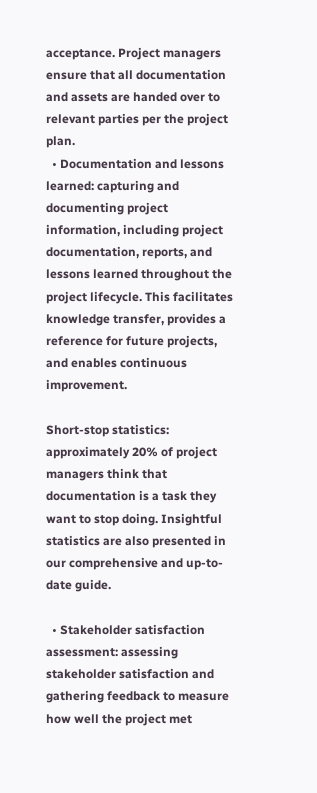acceptance. Project managers ensure that all documentation and assets are handed over to relevant parties per the project plan.
  • Documentation and lessons learned: capturing and documenting project information, including project documentation, reports, and lessons learned throughout the project lifecycle. This facilitates knowledge transfer, provides a reference for future projects, and enables continuous improvement.

Short-stop statistics: approximately 20% of project managers think that documentation is a task they want to stop doing. Insightful statistics are also presented in our comprehensive and up-to-date guide.

  • Stakeholder satisfaction assessment: assessing stakeholder satisfaction and gathering feedback to measure how well the project met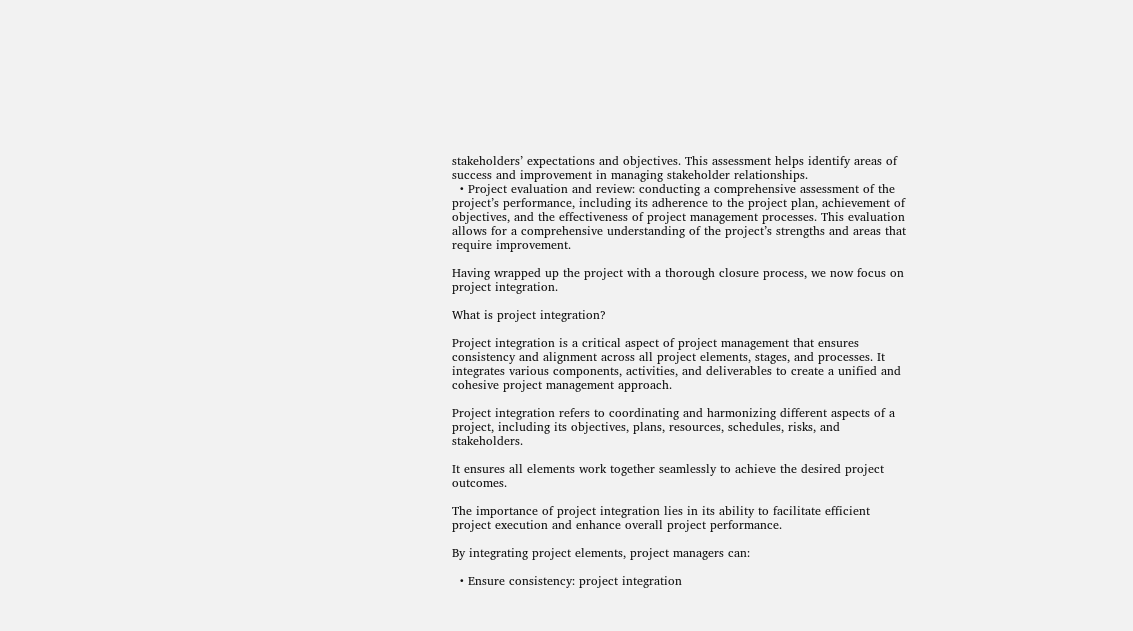stakeholders’ expectations and objectives. This assessment helps identify areas of success and improvement in managing stakeholder relationships.
  • Project evaluation and review: conducting a comprehensive assessment of the project’s performance, including its adherence to the project plan, achievement of objectives, and the effectiveness of project management processes. This evaluation allows for a comprehensive understanding of the project’s strengths and areas that require improvement.

Having wrapped up the project with a thorough closure process, we now focus on project integration.

What is project integration?

Project integration is a critical aspect of project management that ensures consistency and alignment across all project elements, stages, and processes. It integrates various components, activities, and deliverables to create a unified and cohesive project management approach.

Project integration refers to coordinating and harmonizing different aspects of a project, including its objectives, plans, resources, schedules, risks, and stakeholders.

It ensures all elements work together seamlessly to achieve the desired project outcomes.

The importance of project integration lies in its ability to facilitate efficient project execution and enhance overall project performance.

By integrating project elements, project managers can:

  • Ensure consistency: project integration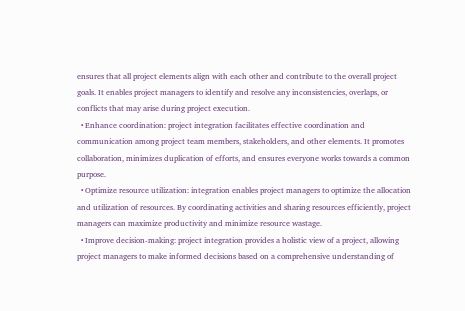ensures that all project elements align with each other and contribute to the overall project goals. It enables project managers to identify and resolve any inconsistencies, overlaps, or conflicts that may arise during project execution.
  • Enhance coordination: project integration facilitates effective coordination and communication among project team members, stakeholders, and other elements. It promotes collaboration, minimizes duplication of efforts, and ensures everyone works towards a common purpose.
  • Optimize resource utilization: integration enables project managers to optimize the allocation and utilization of resources. By coordinating activities and sharing resources efficiently, project managers can maximize productivity and minimize resource wastage.
  • Improve decision-making: project integration provides a holistic view of a project, allowing project managers to make informed decisions based on a comprehensive understanding of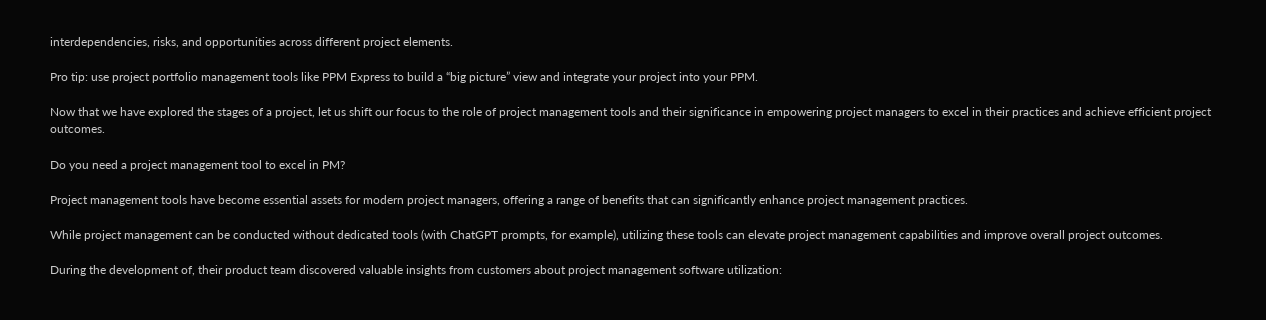interdependencies, risks, and opportunities across different project elements.

Pro tip: use project portfolio management tools like PPM Express to build a “big picture” view and integrate your project into your PPM.

Now that we have explored the stages of a project, let us shift our focus to the role of project management tools and their significance in empowering project managers to excel in their practices and achieve efficient project outcomes.

Do you need a project management tool to excel in PM?

Project management tools have become essential assets for modern project managers, offering a range of benefits that can significantly enhance project management practices.

While project management can be conducted without dedicated tools (with ChatGPT prompts, for example), utilizing these tools can elevate project management capabilities and improve overall project outcomes.

During the development of, their product team discovered valuable insights from customers about project management software utilization: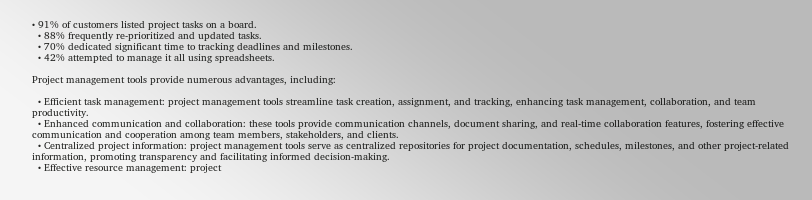• 91% of customers listed project tasks on a board.
  • 88% frequently re-prioritized and updated tasks.
  • 70% dedicated significant time to tracking deadlines and milestones.
  • 42% attempted to manage it all using spreadsheets.

Project management tools provide numerous advantages, including:

  • Efficient task management: project management tools streamline task creation, assignment, and tracking, enhancing task management, collaboration, and team productivity.
  • Enhanced communication and collaboration: these tools provide communication channels, document sharing, and real-time collaboration features, fostering effective communication and cooperation among team members, stakeholders, and clients.
  • Centralized project information: project management tools serve as centralized repositories for project documentation, schedules, milestones, and other project-related information, promoting transparency and facilitating informed decision-making.
  • Effective resource management: project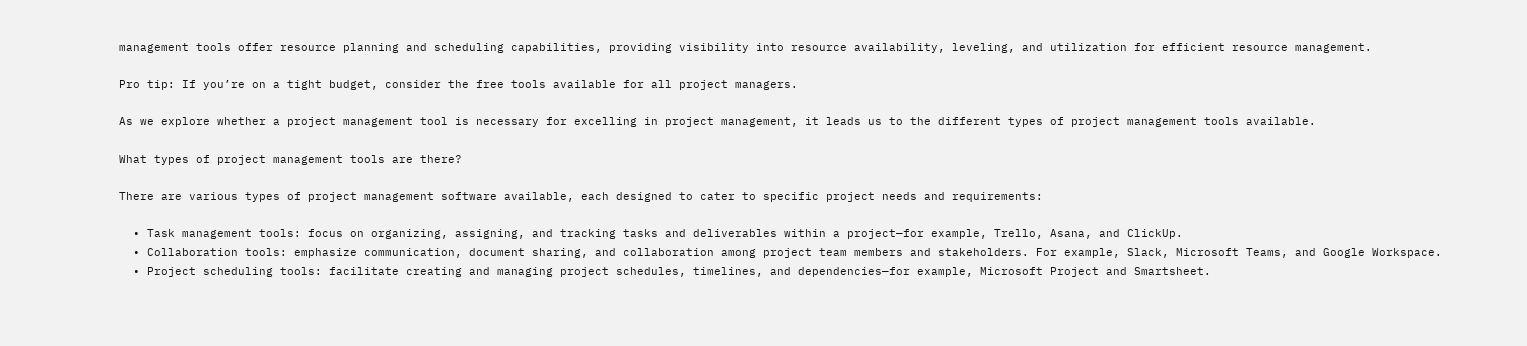management tools offer resource planning and scheduling capabilities, providing visibility into resource availability, leveling, and utilization for efficient resource management.

Pro tip: If you’re on a tight budget, consider the free tools available for all project managers.

As we explore whether a project management tool is necessary for excelling in project management, it leads us to the different types of project management tools available.

What types of project management tools are there?

There are various types of project management software available, each designed to cater to specific project needs and requirements:

  • Task management tools: focus on organizing, assigning, and tracking tasks and deliverables within a project—for example, Trello, Asana, and ClickUp.
  • Collaboration tools: emphasize communication, document sharing, and collaboration among project team members and stakeholders. For example, Slack, Microsoft Teams, and Google Workspace.
  • Project scheduling tools: facilitate creating and managing project schedules, timelines, and dependencies—for example, Microsoft Project and Smartsheet.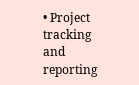• Project tracking and reporting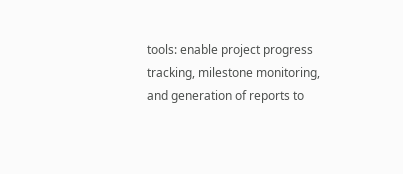tools: enable project progress tracking, milestone monitoring, and generation of reports to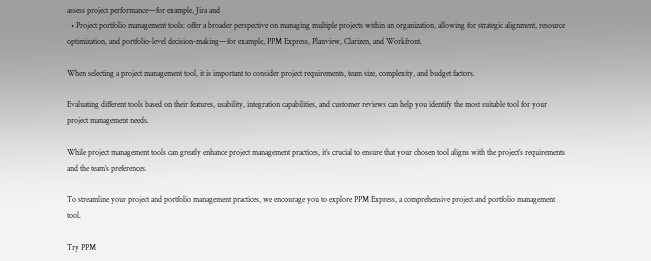assess project performance—for example, Jira and
  • Project portfolio management tools: offer a broader perspective on managing multiple projects within an organization, allowing for strategic alignment, resource optimization, and portfolio-level decision-making—for example, PPM Express, Planview, Clarizen, and Workfront.

When selecting a project management tool, it is important to consider project requirements, team size, complexity, and budget factors.

Evaluating different tools based on their features, usability, integration capabilities, and customer reviews can help you identify the most suitable tool for your project management needs.

While project management tools can greatly enhance project management practices, it’s crucial to ensure that your chosen tool aligns with the project’s requirements and the team’s preferences.

To streamline your project and portfolio management practices, we encourage you to explore PPM Express, a comprehensive project and portfolio management tool.

Try PPM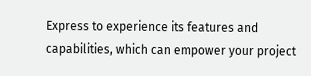Express to experience its features and capabilities, which can empower your project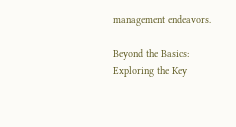management endeavors.

Beyond the Basics: Exploring the Key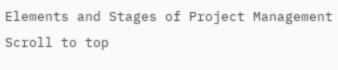Elements and Stages of Project Management
Scroll to top